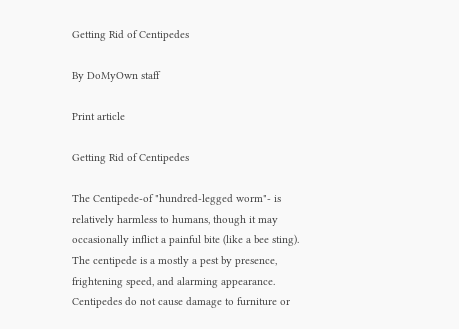Getting Rid of Centipedes

By DoMyOwn staff

Print article

Getting Rid of Centipedes

The Centipede-of "hundred-legged worm"- is relatively harmless to humans, though it may occasionally inflict a painful bite (like a bee sting). The centipede is a mostly a pest by presence, frightening speed, and alarming appearance. Centipedes do not cause damage to furniture or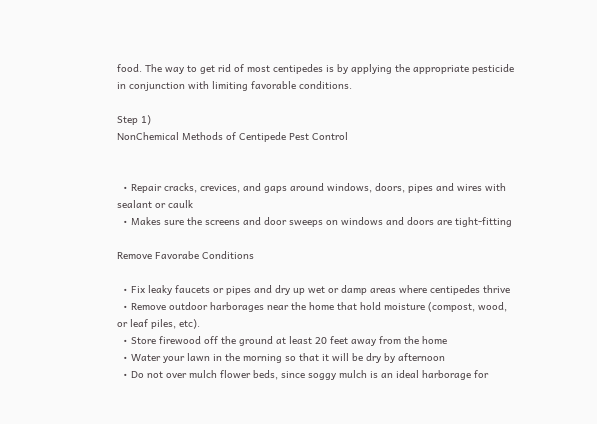food. The way to get rid of most centipedes is by applying the appropriate pesticide in conjunction with limiting favorable conditions.

Step 1)
NonChemical Methods of Centipede Pest Control


  • Repair cracks, crevices, and gaps around windows, doors, pipes and wires with sealant or caulk
  • Makes sure the screens and door sweeps on windows and doors are tight-fitting

Remove Favorabe Conditions

  • Fix leaky faucets or pipes and dry up wet or damp areas where centipedes thrive
  • Remove outdoor harborages near the home that hold moisture (compost, wood, or leaf piles, etc).
  • Store firewood off the ground at least 20 feet away from the home
  • Water your lawn in the morning so that it will be dry by afternoon
  • Do not over mulch flower beds, since soggy mulch is an ideal harborage for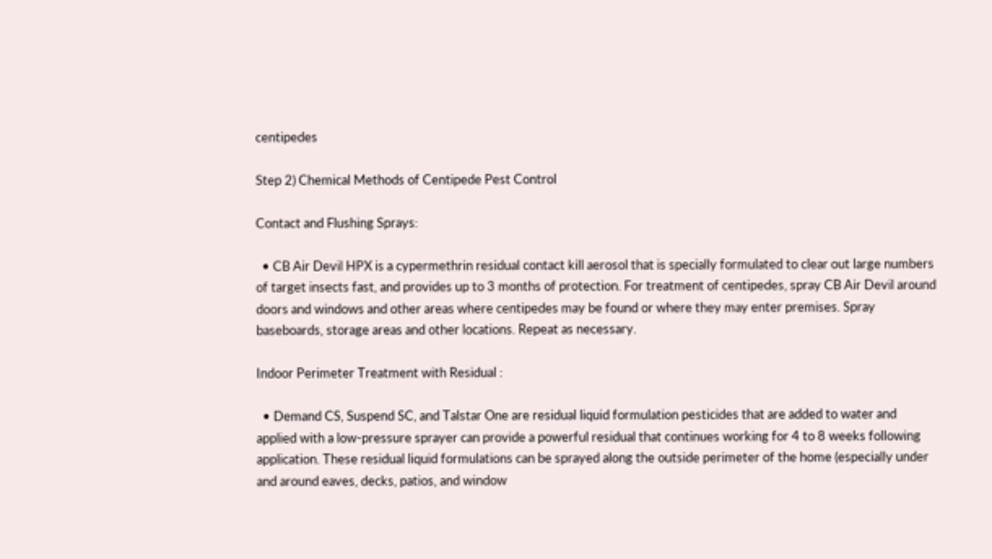centipedes

Step 2) Chemical Methods of Centipede Pest Control

Contact and Flushing Sprays:

  • CB Air Devil HPX is a cypermethrin residual contact kill aerosol that is specially formulated to clear out large numbers of target insects fast, and provides up to 3 months of protection. For treatment of centipedes, spray CB Air Devil around doors and windows and other areas where centipedes may be found or where they may enter premises. Spray baseboards, storage areas and other locations. Repeat as necessary.

Indoor Perimeter Treatment with Residual :

  • Demand CS, Suspend SC, and Talstar One are residual liquid formulation pesticides that are added to water and applied with a low-pressure sprayer can provide a powerful residual that continues working for 4 to 8 weeks following application. These residual liquid formulations can be sprayed along the outside perimeter of the home (especially under and around eaves, decks, patios, and window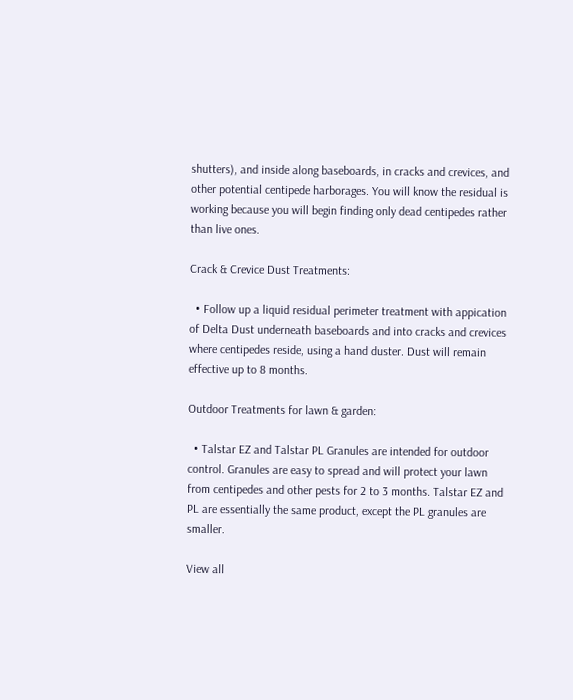shutters), and inside along baseboards, in cracks and crevices, and other potential centipede harborages. You will know the residual is working because you will begin finding only dead centipedes rather than live ones.

Crack & Crevice Dust Treatments:

  • Follow up a liquid residual perimeter treatment with appication of Delta Dust underneath baseboards and into cracks and crevices where centipedes reside, using a hand duster. Dust will remain effective up to 8 months.

Outdoor Treatments for lawn & garden:

  • Talstar EZ and Talstar PL Granules are intended for outdoor control. Granules are easy to spread and will protect your lawn from centipedes and other pests for 2 to 3 months. Talstar EZ and PL are essentially the same product, except the PL granules are smaller.

View all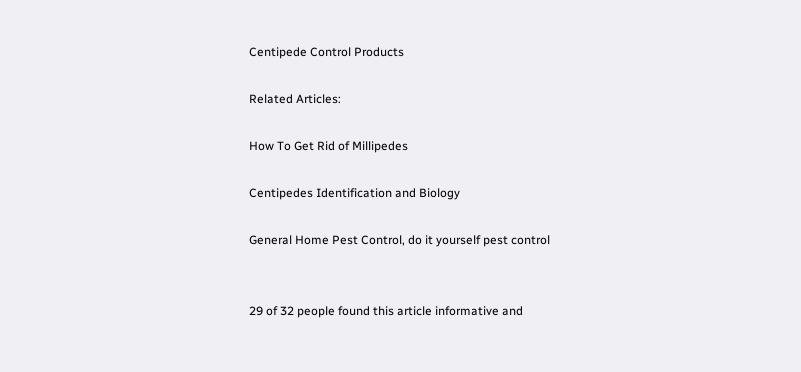Centipede Control Products

Related Articles:

How To Get Rid of Millipedes

Centipedes Identification and Biology

General Home Pest Control, do it yourself pest control


29 of 32 people found this article informative and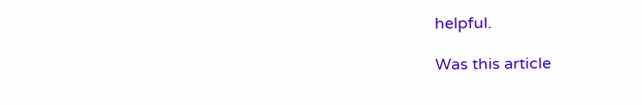helpful.

Was this article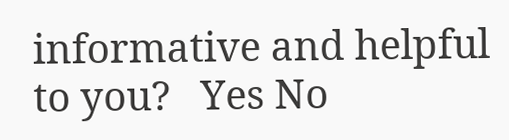informative and helpful to you?   Yes No